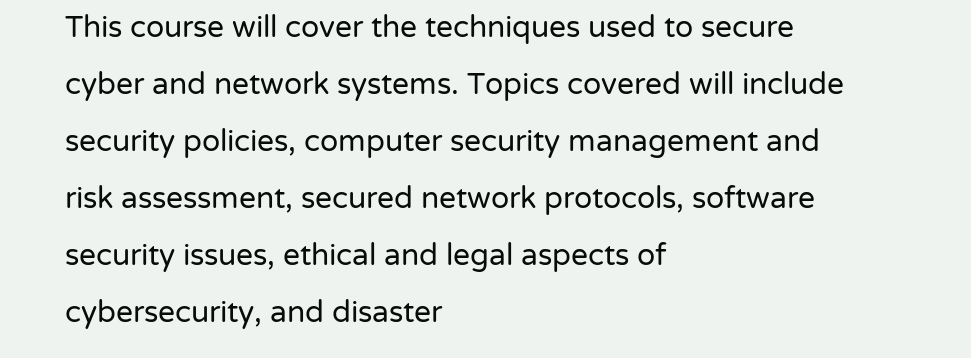This course will cover the techniques used to secure cyber and network systems. Topics covered will include security policies, computer security management and risk assessment, secured network protocols, software security issues, ethical and legal aspects of cybersecurity, and disaster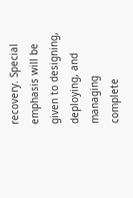recovery. Special emphasis will be given to designing, deploying, and managing complete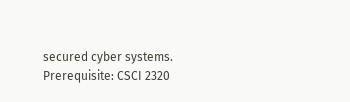secured cyber systems. Prerequisite: CSCI 2320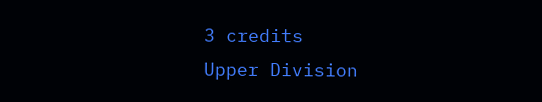3 credits
Upper Division